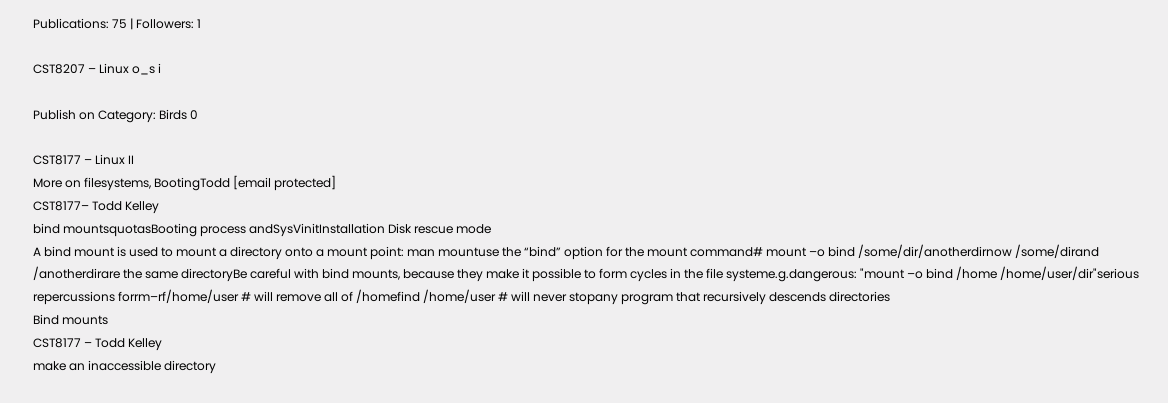Publications: 75 | Followers: 1

CST8207 – Linux o_s i

Publish on Category: Birds 0

CST8177 – Linux II
More on filesystems, BootingTodd [email protected]
CST8177– Todd Kelley
bind mountsquotasBooting process andSysVinitInstallation Disk rescue mode
A bind mount is used to mount a directory onto a mount point: man mountuse the “bind” option for the mount command# mount –o bind /some/dir/anotherdirnow /some/dirand /anotherdirare the same directoryBe careful with bind mounts, because they make it possible to form cycles in the file systeme.g.dangerous: "mount –o bind /home /home/user/dir"serious repercussions forrm–rf/home/user # will remove all of /homefind /home/user # will never stopany program that recursively descends directories
Bind mounts
CST8177 – Todd Kelley
make an inaccessible directory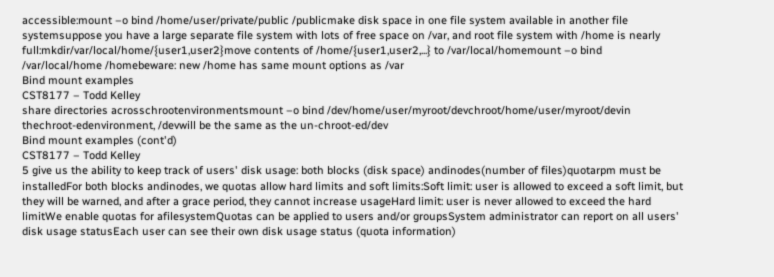accessible:mount –o bind /home/user/private/public /publicmake disk space in one file system available in another file systemsuppose you have a large separate file system with lots of free space on /var, and root file system with /home is nearly full:mkdir/var/local/home/{user1,user2}move contents of /home/{user1,user2,...} to /var/local/homemount –o bind /var/local/home /homebeware: new /home has same mount options as /var
Bind mount examples
CST8177 – Todd Kelley
share directories acrosschrootenvironmentsmount –o bind /dev/home/user/myroot/devchroot/home/user/myroot/devin thechroot-edenvironment, /devwill be the same as the un-chroot-ed/dev
Bind mount examples (cont'd)
CST8177 – Todd Kelley
5 give us the ability to keep track of users' disk usage: both blocks (disk space) andinodes(number of files)quotarpm must be installedFor both blocks andinodes, we quotas allow hard limits and soft limits:Soft limit: user is allowed to exceed a soft limit, but they will be warned, and after a grace period, they cannot increase usageHard limit: user is never allowed to exceed the hard limitWe enable quotas for afilesystemQuotas can be applied to users and/or groupsSystem administrator can report on all users' disk usage statusEach user can see their own disk usage status (quota information)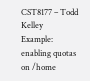CST8177 – Todd Kelley
Example: enabling quotas on /home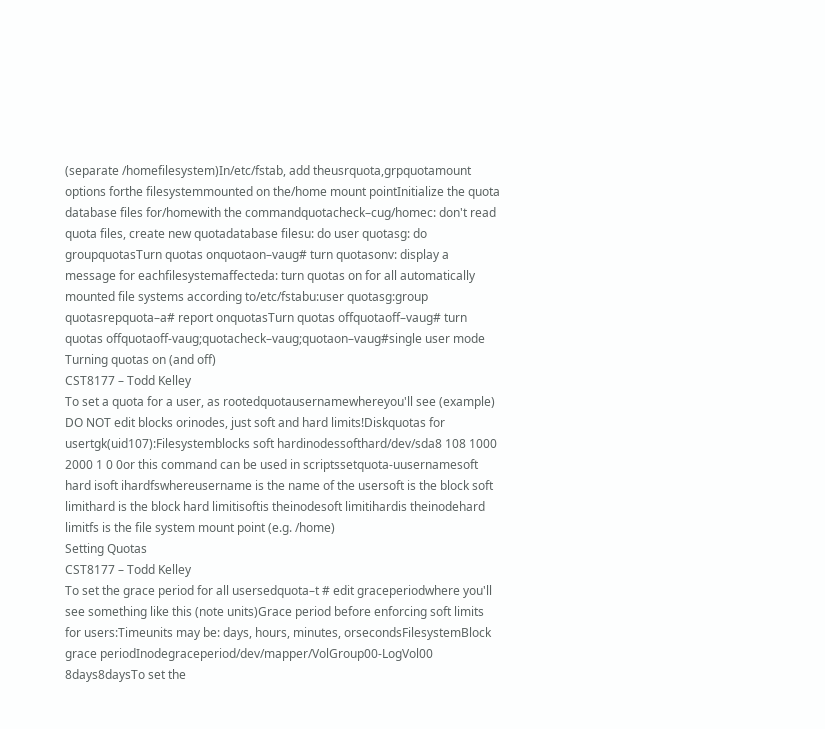(separate /homefilesystem)In/etc/fstab, add theusrquota,grpquotamount options forthe filesystemmounted on the/home mount pointInitialize the quota database files for/homewith the commandquotacheck–cug/homec: don't read quota files, create new quotadatabase filesu: do user quotasg: do groupquotasTurn quotas onquotaon–vaug# turn quotasonv: display a message for eachfilesystemaffecteda: turn quotas on for all automatically mounted file systems according to/etc/fstabu:user quotasg:group quotasrepquota–a# report onquotasTurn quotas offquotaoff–vaug# turn quotas offquotaoff-vaug;quotacheck–vaug;quotaon–vaug#single user mode
Turning quotas on (and off)
CST8177 – Todd Kelley
To set a quota for a user, as rootedquotausernamewhereyou'll see (example) DO NOT edit blocks orinodes, just soft and hard limits!Diskquotas for usertgk(uid107):Filesystemblocks soft hardinodessofthard/dev/sda8 108 1000 2000 1 0 0or this command can be used in scriptssetquota-uusernamesoft hard isoft ihardfswhereusername is the name of the usersoft is the block soft limithard is the block hard limitisoftis theinodesoft limitihardis theinodehard limitfs is the file system mount point (e.g. /home)
Setting Quotas
CST8177 – Todd Kelley
To set the grace period for all usersedquota–t # edit graceperiodwhere you'll see something like this (note units)Grace period before enforcing soft limits for users:Timeunits may be: days, hours, minutes, orsecondsFilesystemBlock grace periodInodegraceperiod/dev/mapper/VolGroup00-LogVol00 8days8daysTo set the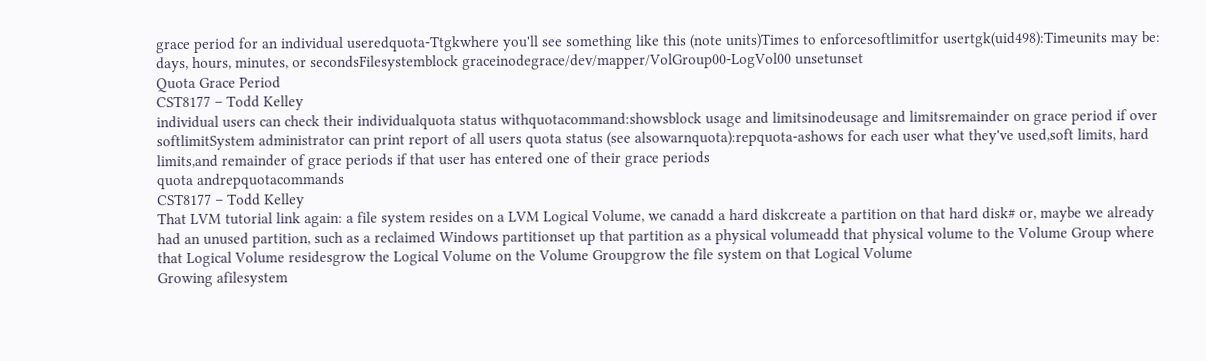grace period for an individual useredquota-Ttgkwhere you'll see something like this (note units)Times to enforcesoftlimitfor usertgk(uid498):Timeunits may be: days, hours, minutes, or secondsFilesystemblock graceinodegrace/dev/mapper/VolGroup00-LogVol00 unsetunset
Quota Grace Period
CST8177 – Todd Kelley
individual users can check their individualquota status withquotacommand:showsblock usage and limitsinodeusage and limitsremainder on grace period if over softlimitSystem administrator can print report of all users quota status (see alsowarnquota):repquota-ashows for each user what they've used,soft limits, hard limits,and remainder of grace periods if that user has entered one of their grace periods
quota andrepquotacommands
CST8177 – Todd Kelley
That LVM tutorial link again: a file system resides on a LVM Logical Volume, we canadd a hard diskcreate a partition on that hard disk# or, maybe we already had an unused partition, such as a reclaimed Windows partitionset up that partition as a physical volumeadd that physical volume to the Volume Group where that Logical Volume residesgrow the Logical Volume on the Volume Groupgrow the file system on that Logical Volume
Growing afilesystem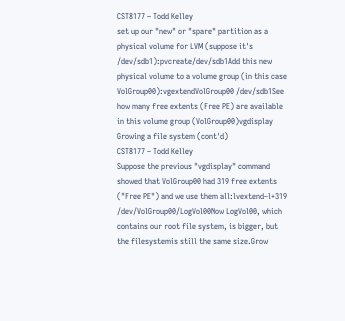CST8177 – Todd Kelley
set up our "new" or "spare" partition as a physical volume for LVM (suppose it's /dev/sdb1):pvcreate/dev/sdb1Add this new physical volume to a volume group (in this case VolGroup00):vgextendVolGroup00 /dev/sdb1See how many free extents (Free PE) are available in this volume group (VolGroup00)vgdisplay
Growing a file system (cont'd)
CST8177 – Todd Kelley
Suppose the previous "vgdisplay" command showed that VolGroup00 had 319 free extents ("Free PE") and we use them all:lvextend–l+319 /dev/VolGroup00/LogVol00Now LogVol00, which contains our root file system, is bigger, but the filesystemis still the same size.Grow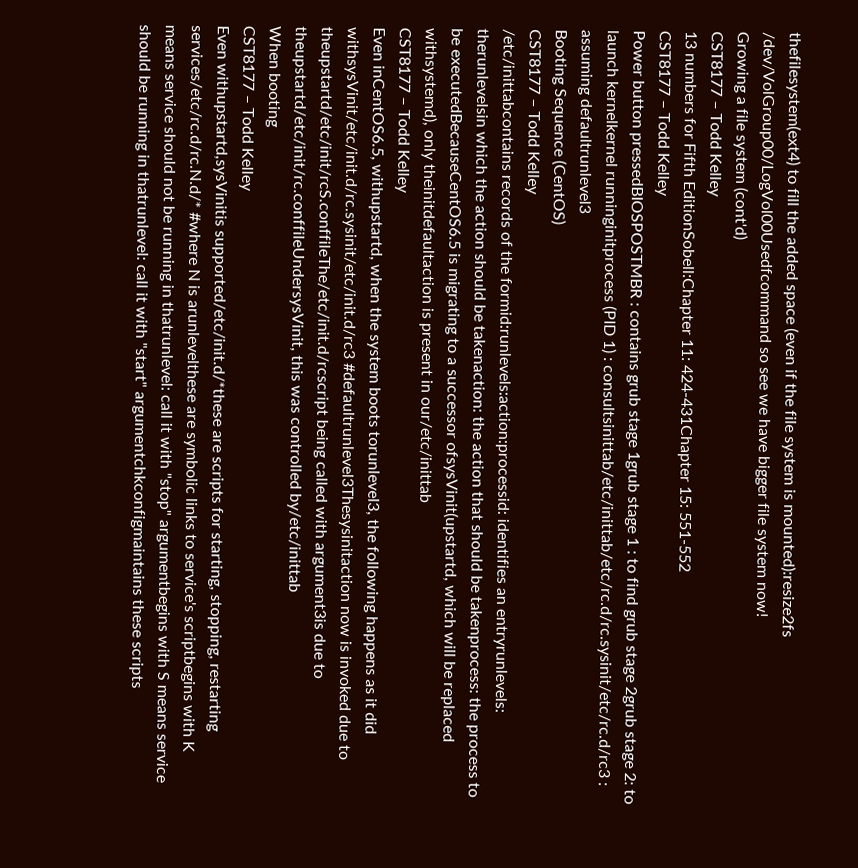thefilesystem(ext4) to fill the added space (even if the file system is mounted):resize2fs /dev/VolGroup00/LogVol00Usedfcommand so see we have bigger file system now!
Growing a file system (cont'd)
CST8177 – Todd Kelley
13 numbers for Fifth EditionSobell:Chapter 11: 424-431Chapter 15: 551-552
CST8177 – Todd Kelley
Power button pressedBIOSPOSTMBR : contains grub stage 1grub stage 1 : to find grub stage 2grub stage 2: to launch kernelkernel runninginitprocess (PID 1) : consultsinittab/etc/inittab/etc/rc.d/rc.sysinit/etc/rc.d/rc3 : assuming defaultrunlevel3
Booting Sequence (CentOS)
CST8177 – Todd Kelley
/etc/inittabcontains records of the formid:runlevels:action:processid: identifies an entryrunlevels: therunlevelsin which the action should be takenaction: the action that should be takenprocess: the process to be executedBecauseCentOS6.5 is migrating to a successor ofsysVinit(upstartd, which will be replaced withsystemd), only theinitdefaultaction is present in our/etc/inittab
CST8177 – Todd Kelley
Even inCentOS6.5, withupstartd, when the system boots torunlevel3, the following happens as it did withsysVinit/etc/init.d/rc.sysinit/etc/init.d/rc3 #defaultrunlevel3Thesysinitaction now is invoked due to theupstartd/etc/init/rcS.conffileThe/etc/init.d/rcscript being called with argument3is due to theupstartd/etc/init/rc.conffileUndersysVinit, this was controlled by/etc/inittab
When booting
CST8177 – Todd Kelley
Even withupstartd,sysVinitis supported/etc/init.d/*these are scripts for starting, stopping, restarting services/etc/rc.d/rc.N.d/* #where N is arunlevelthese are symbolic links to service's scriptbegins with K means service should not be running in thatrunlevel: call it with "stop" argumentbegins with S means service should be running in thatrunlevel: call it with "start" argumentchkconfigmaintains these scripts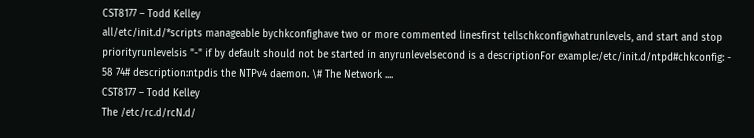CST8177 – Todd Kelley
all/etc/init.d/*scripts manageable bychkconfighave two or more commented linesfirst tellschkconfigwhatrunlevels, and start and stop priorityrunlevelsis "-" if by default should not be started in anyrunlevelsecond is a descriptionFor example:/etc/init.d/ntpd#chkconfig: - 58 74# description:ntpdis the NTPv4 daemon. \# The Network ....
CST8177 – Todd Kelley
The /etc/rc.d/rcN.d/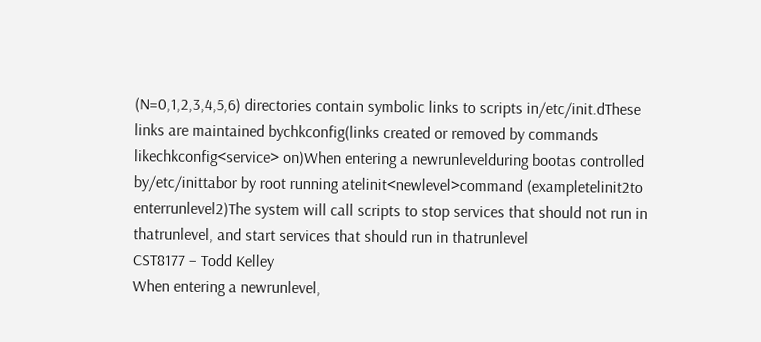(N=0,1,2,3,4,5,6) directories contain symbolic links to scripts in/etc/init.dThese links are maintained bychkconfig(links created or removed by commands likechkconfig<service> on)When entering a newrunlevelduring bootas controlled by/etc/inittabor by root running atelinit<newlevel>command (exampletelinit2to enterrunlevel2)The system will call scripts to stop services that should not run in thatrunlevel, and start services that should run in thatrunlevel
CST8177 – Todd Kelley
When entering a newrunlevel,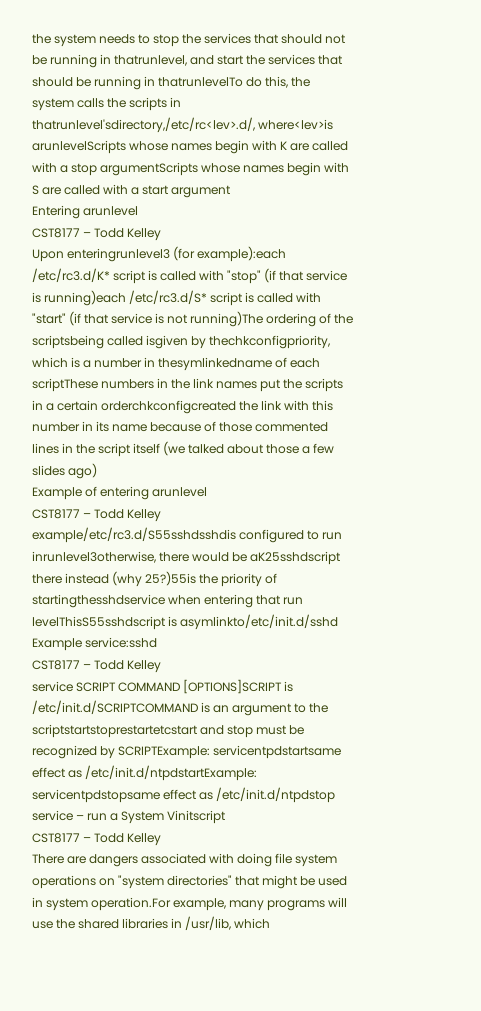the system needs to stop the services that should not be running in thatrunlevel, and start the services that should be running in thatrunlevelTo do this, the system calls the scripts in thatrunlevel'sdirectory,/etc/rc<lev>.d/, where<lev>is arunlevelScripts whose names begin with K are called with a stop argumentScripts whose names begin with S are called with a start argument
Entering arunlevel
CST8177 – Todd Kelley
Upon enteringrunlevel3 (for example):each /etc/rc3.d/K* script is called with "stop" (if that service is running)each /etc/rc3.d/S* script is called with "start" (if that service is not running)The ordering of the scriptsbeing called isgiven by thechkconfigpriority, which is a number in thesymlinkedname of each scriptThese numbers in the link names put the scripts in a certain orderchkconfigcreated the link with this number in its name because of those commented lines in the script itself (we talked about those a few slides ago)
Example of entering arunlevel
CST8177 – Todd Kelley
example/etc/rc3.d/S55sshdsshdis configured to run inrunlevel3otherwise, there would be aK25sshdscript there instead (why 25?)55is the priority of startingthesshdservice when entering that run levelThisS55sshdscript is asymlinkto/etc/init.d/sshd
Example service:sshd
CST8177 – Todd Kelley
service SCRIPT COMMAND [OPTIONS]SCRIPT is /etc/init.d/SCRIPTCOMMAND is an argument to the scriptstartstoprestartetcstart and stop must be recognized by SCRIPTExample: servicentpdstartsame effect as /etc/init.d/ntpdstartExample: servicentpdstopsame effect as /etc/init.d/ntpdstop
service – run a System Vinitscript
CST8177 – Todd Kelley
There are dangers associated with doing file system operations on "system directories" that might be used in system operation.For example, many programs will use the shared libraries in /usr/lib, which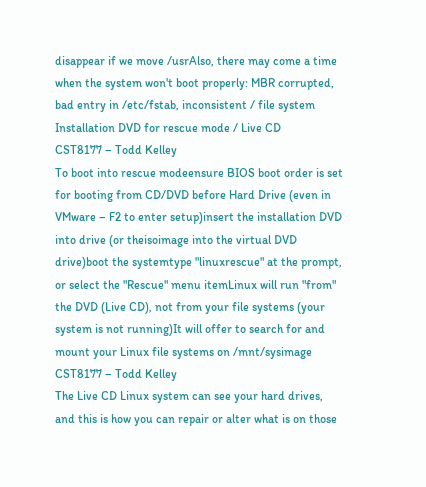disappear if we move /usrAlso, there may come a time when the system won't boot properly: MBR corrupted, bad entry in /etc/fstab, inconsistent / file system
Installation DVD for rescue mode / Live CD
CST8177 – Todd Kelley
To boot into rescue modeensure BIOS boot order is set for booting from CD/DVD before Hard Drive (even in VMware – F2 to enter setup)insert the installation DVD into drive (or theisoimage into the virtual DVD drive)boot the systemtype "linuxrescue" at the prompt, or select the "Rescue" menu itemLinux will run "from" the DVD (Live CD), not from your file systems (your system is not running)It will offer to search for and mount your Linux file systems on /mnt/sysimage
CST8177 – Todd Kelley
The Live CD Linux system can see your hard drives, and this is how you can repair or alter what is on those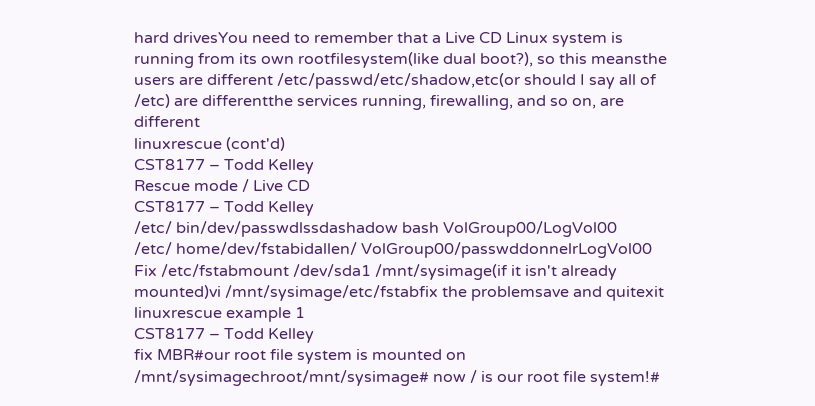hard drivesYou need to remember that a Live CD Linux system is running from its own rootfilesystem(like dual boot?), so this meansthe users are different /etc/passwd/etc/shadow,etc(or should I say all of /etc) are differentthe services running, firewalling, and so on, are different
linuxrescue (cont'd)
CST8177 – Todd Kelley
Rescue mode / Live CD
CST8177 – Todd Kelley
/etc/ bin/dev/passwdlssdashadow bash VolGroup00/LogVol00
/etc/ home/dev/fstabidallen/ VolGroup00/passwddonnelrLogVol00
Fix /etc/fstabmount /dev/sda1 /mnt/sysimage(if it isn't already mounted)vi /mnt/sysimage/etc/fstabfix the problemsave and quitexit
linuxrescue example 1
CST8177 – Todd Kelley
fix MBR#our root file system is mounted on /mnt/sysimagechroot/mnt/sysimage# now / is our root file system!#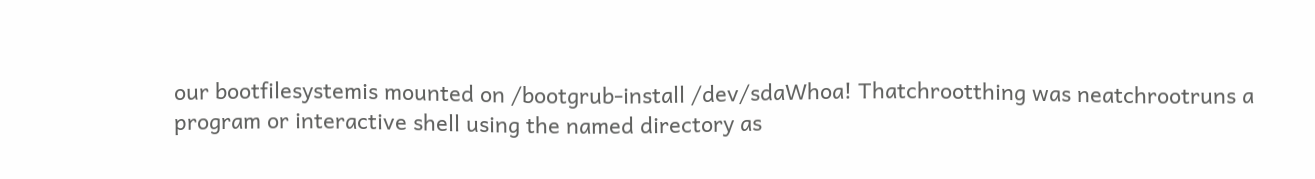our bootfilesystemis mounted on /bootgrub-install /dev/sdaWhoa! Thatchrootthing was neatchrootruns a program or interactive shell using the named directory as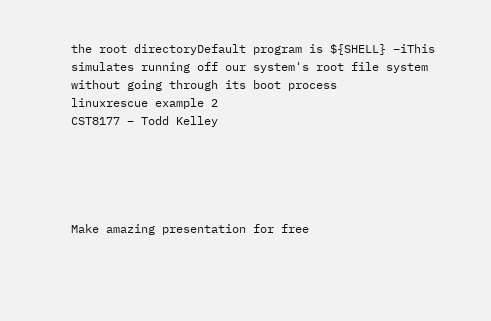the root directoryDefault program is ${SHELL} –iThis simulates running off our system's root file system without going through its boot process
linuxrescue example 2
CST8177 – Todd Kelley





Make amazing presentation for free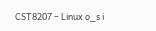CST8207 – Linux o_s i